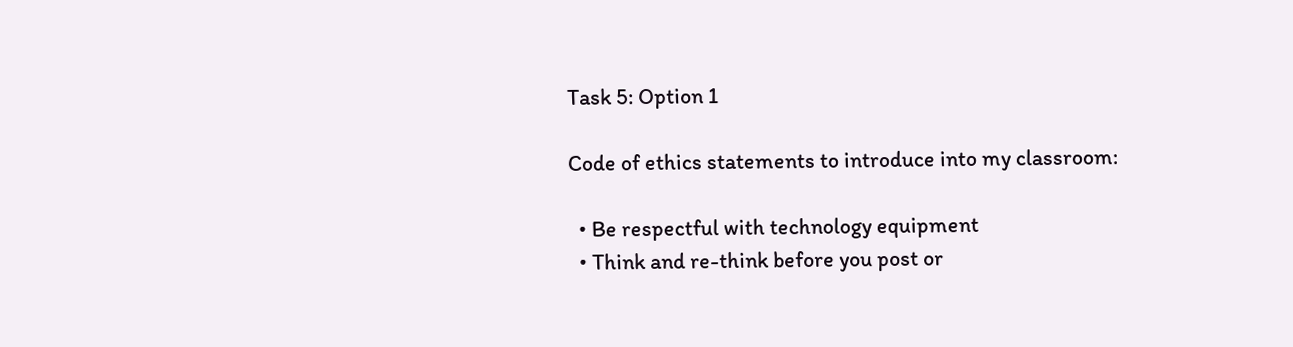Task 5: Option 1

Code of ethics statements to introduce into my classroom:

  • Be respectful with technology equipment
  • Think and re-think before you post or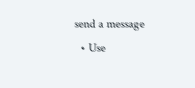send a message
  • Use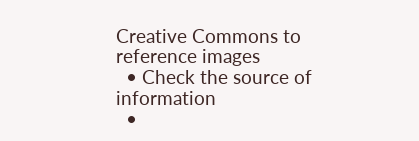Creative Commons to reference images
  • Check the source of information
  •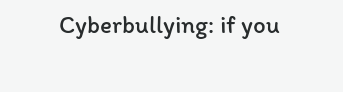Cyberbullying: if you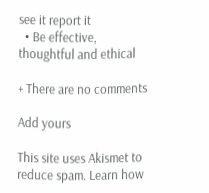see it report it
  • Be effective, thoughtful and ethical

+ There are no comments

Add yours

This site uses Akismet to reduce spam. Learn how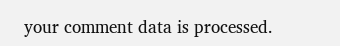your comment data is processed.